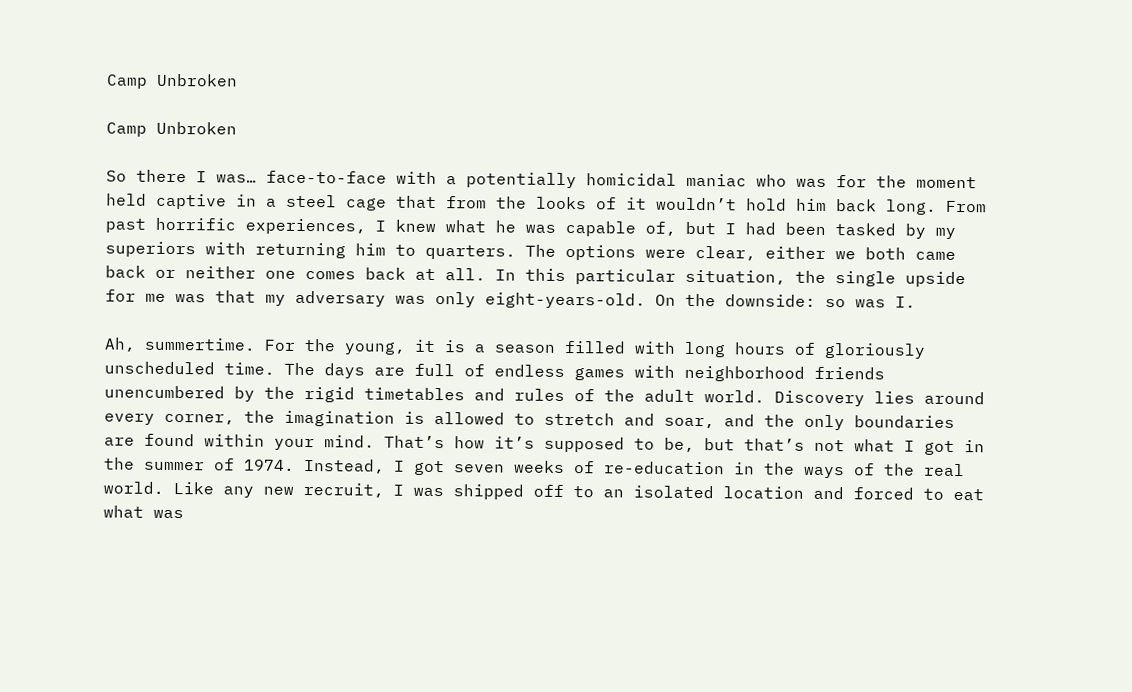Camp Unbroken

Camp Unbroken

So there I was… face-to-face with a potentially homicidal maniac who was for the moment held captive in a steel cage that from the looks of it wouldn’t hold him back long. From past horrific experiences, I knew what he was capable of, but I had been tasked by my superiors with returning him to quarters. The options were clear, either we both came back or neither one comes back at all. In this particular situation, the single upside for me was that my adversary was only eight-years-old. On the downside: so was I.

Ah, summertime. For the young, it is a season filled with long hours of gloriously unscheduled time. The days are full of endless games with neighborhood friends unencumbered by the rigid timetables and rules of the adult world. Discovery lies around every corner, the imagination is allowed to stretch and soar, and the only boundaries are found within your mind. That’s how it’s supposed to be, but that’s not what I got in the summer of 1974. Instead, I got seven weeks of re-education in the ways of the real world. Like any new recruit, I was shipped off to an isolated location and forced to eat what was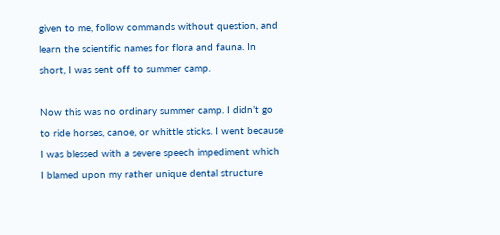given to me, follow commands without question, and learn the scientific names for flora and fauna. In short, I was sent off to summer camp.

Now this was no ordinary summer camp. I didn’t go to ride horses, canoe, or whittle sticks. I went because I was blessed with a severe speech impediment which I blamed upon my rather unique dental structure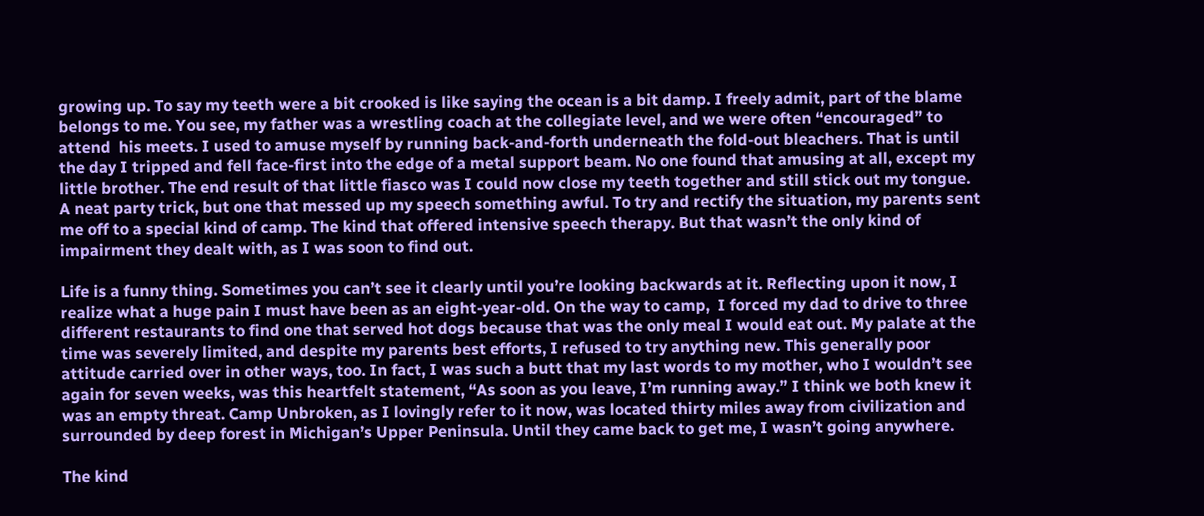growing up. To say my teeth were a bit crooked is like saying the ocean is a bit damp. I freely admit, part of the blame belongs to me. You see, my father was a wrestling coach at the collegiate level, and we were often “encouraged” to attend  his meets. I used to amuse myself by running back-and-forth underneath the fold-out bleachers. That is until the day I tripped and fell face-first into the edge of a metal support beam. No one found that amusing at all, except my little brother. The end result of that little fiasco was I could now close my teeth together and still stick out my tongue. A neat party trick, but one that messed up my speech something awful. To try and rectify the situation, my parents sent me off to a special kind of camp. The kind that offered intensive speech therapy. But that wasn’t the only kind of impairment they dealt with, as I was soon to find out.

Life is a funny thing. Sometimes you can’t see it clearly until you’re looking backwards at it. Reflecting upon it now, I realize what a huge pain I must have been as an eight-year-old. On the way to camp,  I forced my dad to drive to three different restaurants to find one that served hot dogs because that was the only meal I would eat out. My palate at the time was severely limited, and despite my parents best efforts, I refused to try anything new. This generally poor attitude carried over in other ways, too. In fact, I was such a butt that my last words to my mother, who I wouldn’t see again for seven weeks, was this heartfelt statement, “As soon as you leave, I’m running away.” I think we both knew it was an empty threat. Camp Unbroken, as I lovingly refer to it now, was located thirty miles away from civilization and surrounded by deep forest in Michigan’s Upper Peninsula. Until they came back to get me, I wasn’t going anywhere.

The kind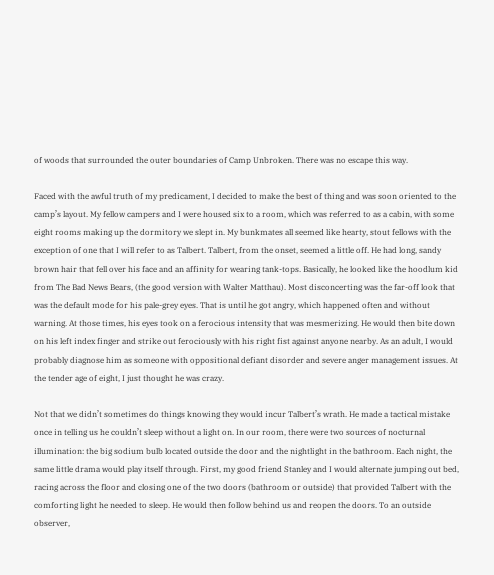of woods that surrounded the outer boundaries of Camp Unbroken. There was no escape this way.

Faced with the awful truth of my predicament, I decided to make the best of thing and was soon oriented to the camp’s layout. My fellow campers and I were housed six to a room, which was referred to as a cabin, with some eight rooms making up the dormitory we slept in. My bunkmates all seemed like hearty, stout fellows with the exception of one that I will refer to as Talbert. Talbert, from the onset, seemed a little off. He had long, sandy brown hair that fell over his face and an affinity for wearing tank-tops. Basically, he looked like the hoodlum kid from The Bad News Bears, (the good version with Walter Matthau). Most disconcerting was the far-off look that was the default mode for his pale-grey eyes. That is until he got angry, which happened often and without warning. At those times, his eyes took on a ferocious intensity that was mesmerizing. He would then bite down on his left index finger and strike out ferociously with his right fist against anyone nearby. As an adult, I would probably diagnose him as someone with oppositional defiant disorder and severe anger management issues. At the tender age of eight, I just thought he was crazy.

Not that we didn’t sometimes do things knowing they would incur Talbert’s wrath. He made a tactical mistake once in telling us he couldn’t sleep without a light on. In our room, there were two sources of nocturnal illumination: the big sodium bulb located outside the door and the nightlight in the bathroom. Each night, the same little drama would play itself through. First, my good friend Stanley and I would alternate jumping out bed, racing across the floor and closing one of the two doors (bathroom or outside) that provided Talbert with the comforting light he needed to sleep. He would then follow behind us and reopen the doors. To an outside observer,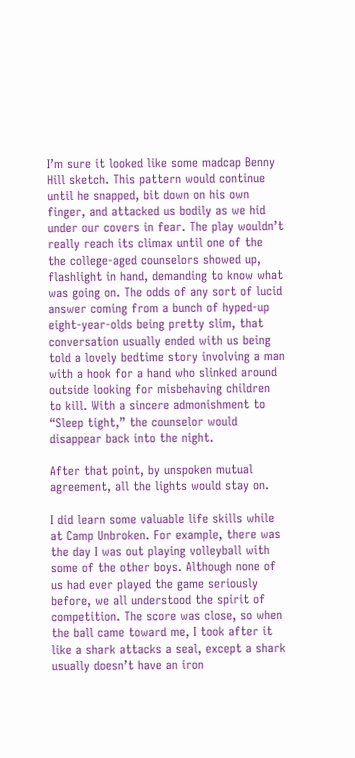I’m sure it looked like some madcap Benny Hill sketch. This pattern would continue until he snapped, bit down on his own finger, and attacked us bodily as we hid under our covers in fear. The play wouldn’t really reach its climax until one of the the college-aged counselors showed up, flashlight in hand, demanding to know what was going on. The odds of any sort of lucid answer coming from a bunch of hyped-up eight-year-olds being pretty slim, that conversation usually ended with us being told a lovely bedtime story involving a man with a hook for a hand who slinked around outside looking for misbehaving children to kill. With a sincere admonishment to “Sleep tight,” the counselor would disappear back into the night.

After that point, by unspoken mutual agreement, all the lights would stay on.

I did learn some valuable life skills while at Camp Unbroken. For example, there was the day I was out playing volleyball with some of the other boys. Although none of us had ever played the game seriously before, we all understood the spirit of competition. The score was close, so when the ball came toward me, I took after it like a shark attacks a seal, except a shark usually doesn’t have an iron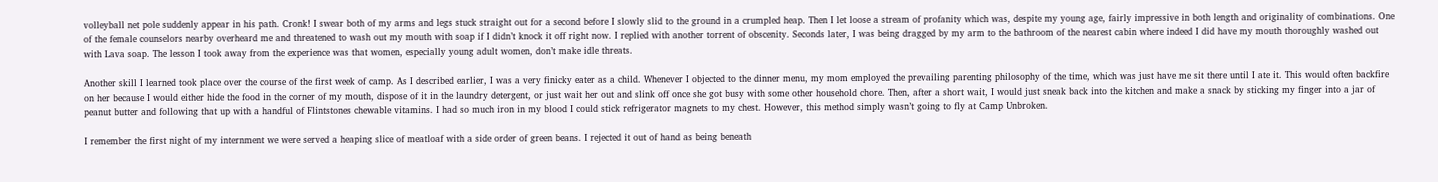volleyball net pole suddenly appear in his path. Cronk! I swear both of my arms and legs stuck straight out for a second before I slowly slid to the ground in a crumpled heap. Then I let loose a stream of profanity which was, despite my young age, fairly impressive in both length and originality of combinations. One of the female counselors nearby overheard me and threatened to wash out my mouth with soap if I didn’t knock it off right now. I replied with another torrent of obscenity. Seconds later, I was being dragged by my arm to the bathroom of the nearest cabin where indeed I did have my mouth thoroughly washed out with Lava soap. The lesson I took away from the experience was that women, especially young adult women, don’t make idle threats.

Another skill I learned took place over the course of the first week of camp. As I described earlier, I was a very finicky eater as a child. Whenever I objected to the dinner menu, my mom employed the prevailing parenting philosophy of the time, which was just have me sit there until I ate it. This would often backfire on her because I would either hide the food in the corner of my mouth, dispose of it in the laundry detergent, or just wait her out and slink off once she got busy with some other household chore. Then, after a short wait, I would just sneak back into the kitchen and make a snack by sticking my finger into a jar of peanut butter and following that up with a handful of Flintstones chewable vitamins. I had so much iron in my blood I could stick refrigerator magnets to my chest. However, this method simply wasn’t going to fly at Camp Unbroken.

I remember the first night of my internment we were served a heaping slice of meatloaf with a side order of green beans. I rejected it out of hand as being beneath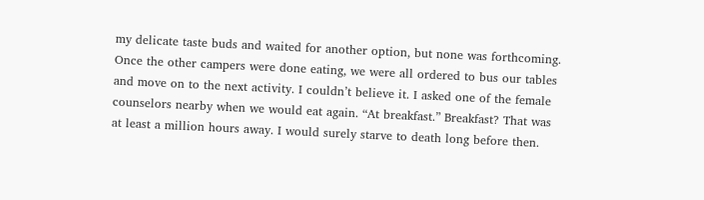my delicate taste buds and waited for another option, but none was forthcoming. Once the other campers were done eating, we were all ordered to bus our tables and move on to the next activity. I couldn’t believe it. I asked one of the female counselors nearby when we would eat again. “At breakfast.” Breakfast? That was at least a million hours away. I would surely starve to death long before then.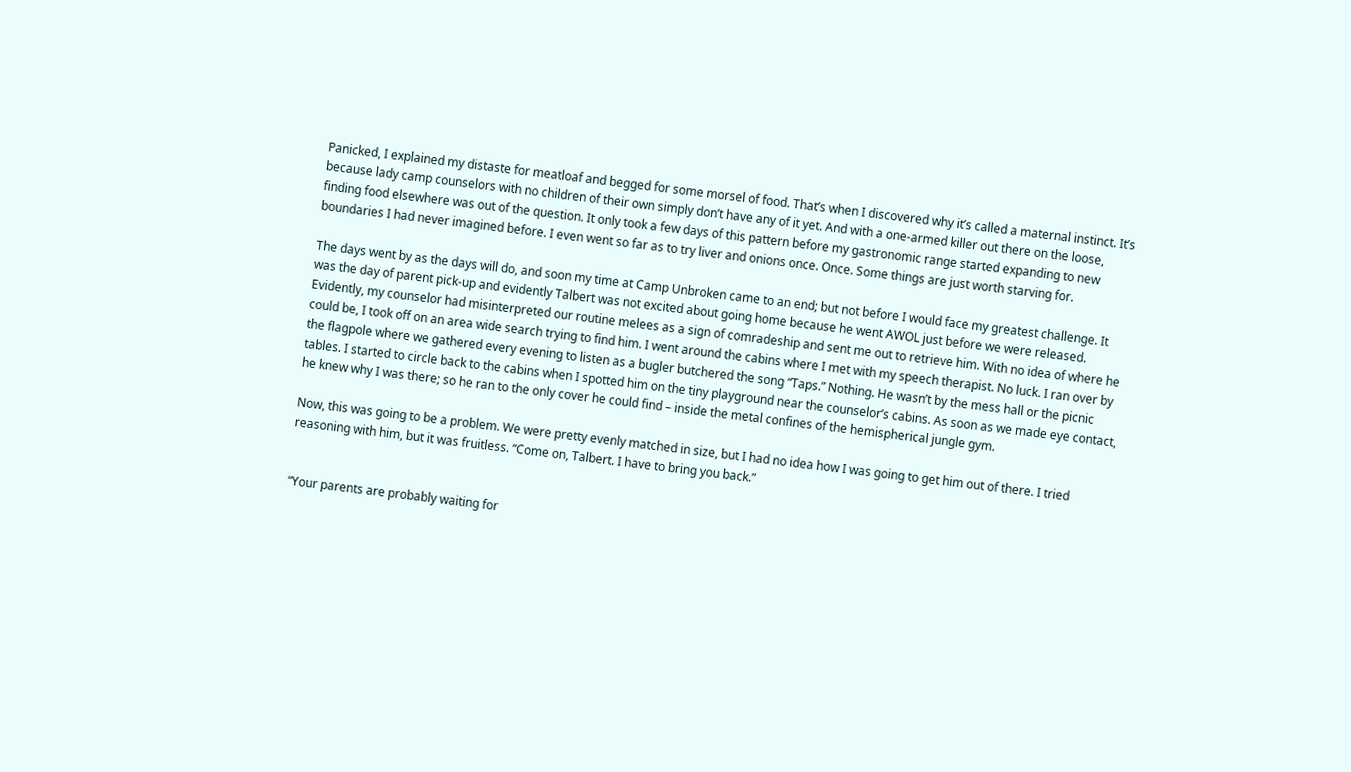Panicked, I explained my distaste for meatloaf and begged for some morsel of food. That’s when I discovered why it’s called a maternal instinct. It’s because lady camp counselors with no children of their own simply don’t have any of it yet. And with a one-armed killer out there on the loose, finding food elsewhere was out of the question. It only took a few days of this pattern before my gastronomic range started expanding to new boundaries I had never imagined before. I even went so far as to try liver and onions once. Once. Some things are just worth starving for.

The days went by as the days will do, and soon my time at Camp Unbroken came to an end; but not before I would face my greatest challenge. It was the day of parent pick-up and evidently Talbert was not excited about going home because he went AWOL just before we were released. Evidently, my counselor had misinterpreted our routine melees as a sign of comradeship and sent me out to retrieve him. With no idea of where he could be, I took off on an area wide search trying to find him. I went around the cabins where I met with my speech therapist. No luck. I ran over by the flagpole where we gathered every evening to listen as a bugler butchered the song “Taps.” Nothing. He wasn’t by the mess hall or the picnic tables. I started to circle back to the cabins when I spotted him on the tiny playground near the counselor’s cabins. As soon as we made eye contact, he knew why I was there; so he ran to the only cover he could find – inside the metal confines of the hemispherical jungle gym.

Now, this was going to be a problem. We were pretty evenly matched in size, but I had no idea how I was going to get him out of there. I tried reasoning with him, but it was fruitless. “Come on, Talbert. I have to bring you back.”


“Your parents are probably waiting for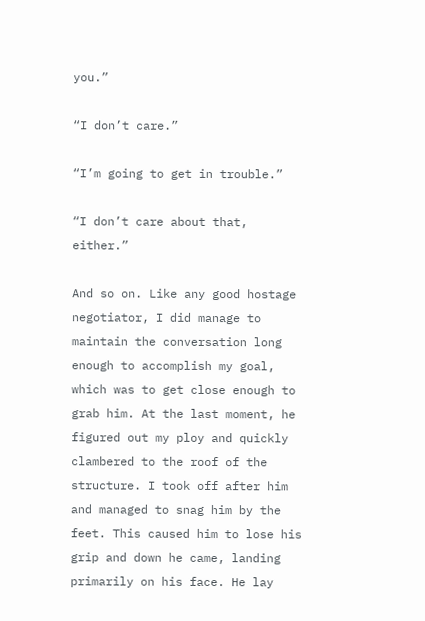you.”

“I don’t care.”

“I’m going to get in trouble.”

“I don’t care about that, either.”

And so on. Like any good hostage negotiator, I did manage to maintain the conversation long enough to accomplish my goal, which was to get close enough to grab him. At the last moment, he figured out my ploy and quickly clambered to the roof of the structure. I took off after him and managed to snag him by the feet. This caused him to lose his grip and down he came, landing primarily on his face. He lay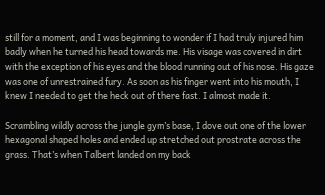still for a moment, and I was beginning to wonder if I had truly injured him badly when he turned his head towards me. His visage was covered in dirt with the exception of his eyes and the blood running out of his nose. His gaze was one of unrestrained fury. As soon as his finger went into his mouth, I knew I needed to get the heck out of there fast. I almost made it.

Scrambling wildly across the jungle gym’s base, I dove out one of the lower hexagonal shaped holes and ended up stretched out prostrate across the grass. That’s when Talbert landed on my back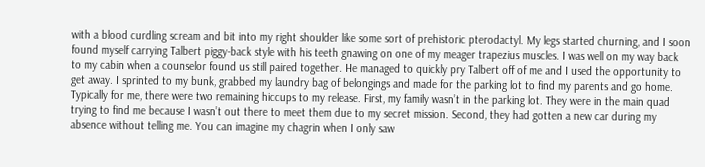with a blood curdling scream and bit into my right shoulder like some sort of prehistoric pterodactyl. My legs started churning, and I soon found myself carrying Talbert piggy-back style with his teeth gnawing on one of my meager trapezius muscles. I was well on my way back to my cabin when a counselor found us still paired together. He managed to quickly pry Talbert off of me and I used the opportunity to get away. I sprinted to my bunk, grabbed my laundry bag of belongings and made for the parking lot to find my parents and go home. Typically for me, there were two remaining hiccups to my release. First, my family wasn’t in the parking lot. They were in the main quad trying to find me because I wasn’t out there to meet them due to my secret mission. Second, they had gotten a new car during my absence without telling me. You can imagine my chagrin when I only saw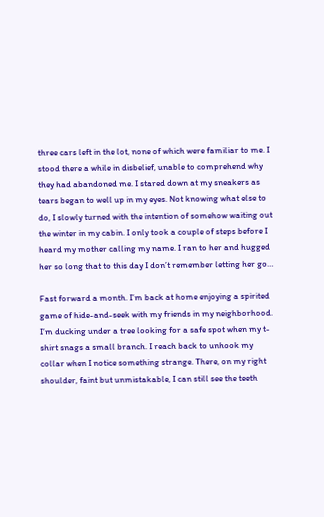three cars left in the lot, none of which were familiar to me. I stood there a while in disbelief, unable to comprehend why they had abandoned me. I stared down at my sneakers as tears began to well up in my eyes. Not knowing what else to do, I slowly turned with the intention of somehow waiting out the winter in my cabin. I only took a couple of steps before I heard my mother calling my name. I ran to her and hugged her so long that to this day I don’t remember letting her go…

Fast forward a month. I’m back at home enjoying a spirited game of hide-and-seek with my friends in my neighborhood. I’m ducking under a tree looking for a safe spot when my t-shirt snags a small branch. I reach back to unhook my collar when I notice something strange. There, on my right shoulder, faint but unmistakable, I can still see the teeth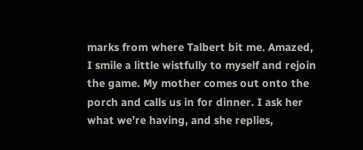marks from where Talbert bit me. Amazed, I smile a little wistfully to myself and rejoin the game. My mother comes out onto the porch and calls us in for dinner. I ask her what we’re having, and she replies,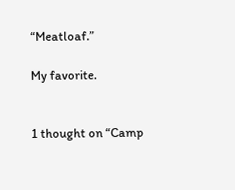“Meatloaf.”

My favorite.


1 thought on “Camp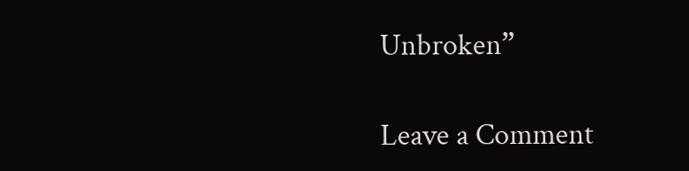Unbroken”

Leave a Comment